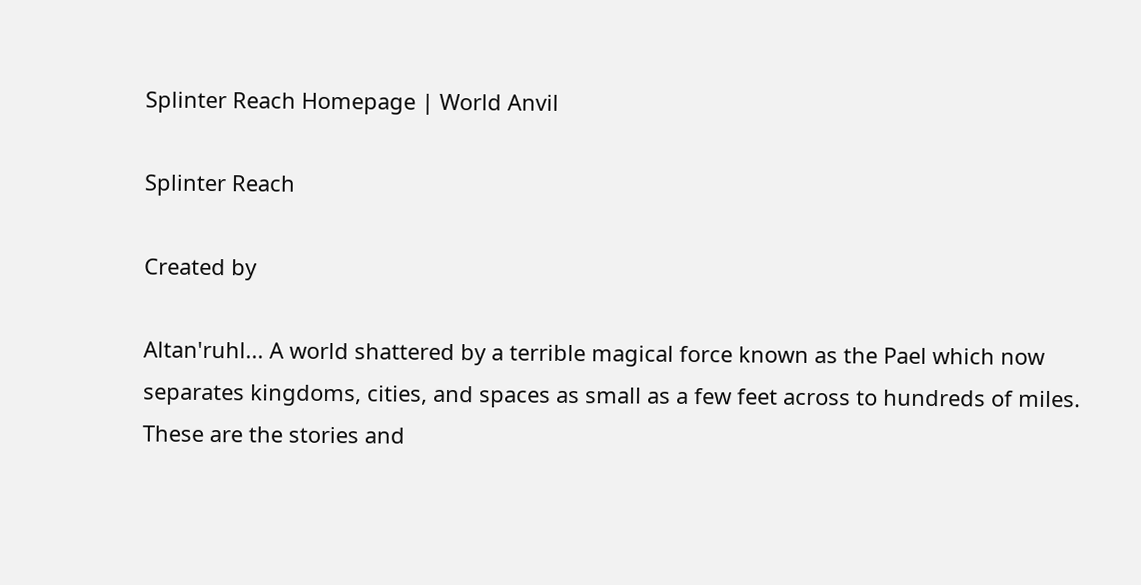Splinter Reach Homepage | World Anvil

Splinter Reach

Created by

Altan'ruhl... A world shattered by a terrible magical force known as the Pael which now separates kingdoms, cities, and spaces as small as a few feet across to hundreds of miles. These are the stories and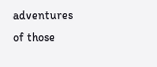adventures of those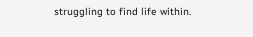struggling to find life within.